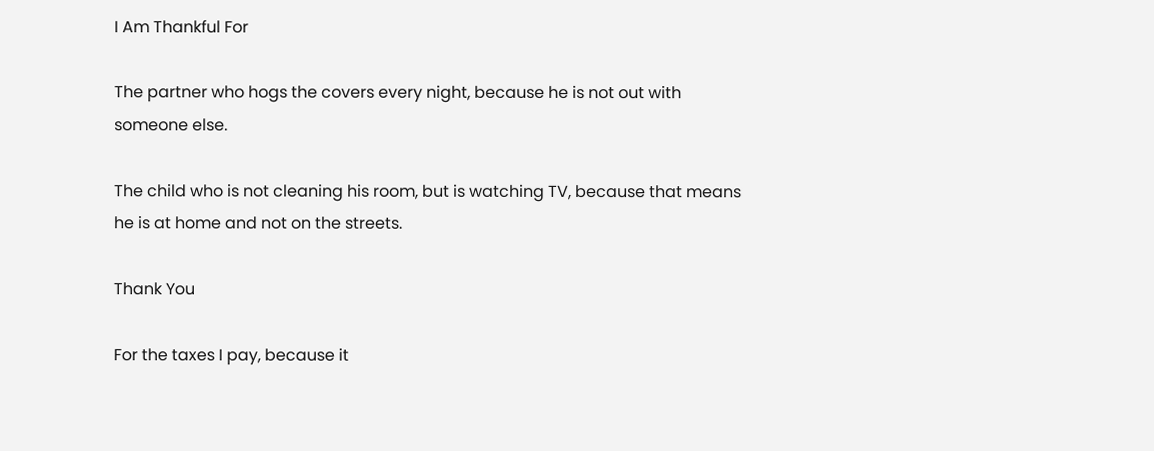I Am Thankful For

The partner who hogs the covers every night, because he is not out with someone else.

The child who is not cleaning his room, but is watching TV, because that means he is at home and not on the streets.

Thank You

For the taxes I pay, because it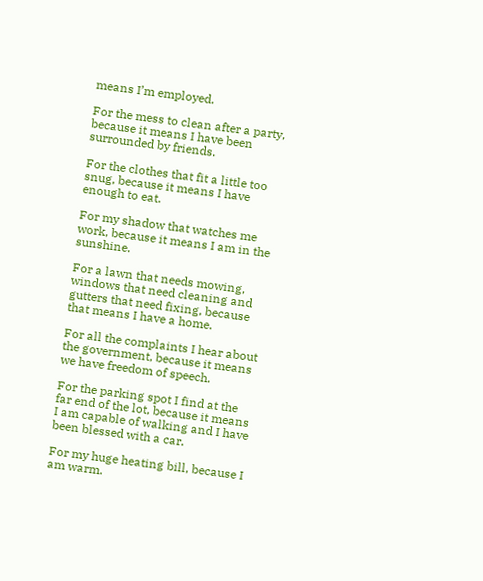means I’m employed.

For the mess to clean after a party, because it means I have been surrounded by friends.

For the clothes that fit a little too snug, because it means I have enough to eat.

For my shadow that watches me work, because it means I am in the sunshine.

For a lawn that needs mowing, windows that need cleaning and gutters that need fixing, because that means I have a home.

For all the complaints I hear about the government, because it means we have freedom of speech.

For the parking spot I find at the far end of the lot, because it means I am capable of walking and I have been blessed with a car.

For my huge heating bill, because I am warm.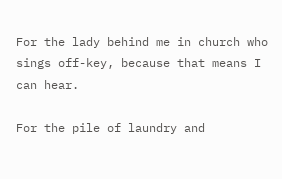For the lady behind me in church who sings off-key, because that means I can hear.

For the pile of laundry and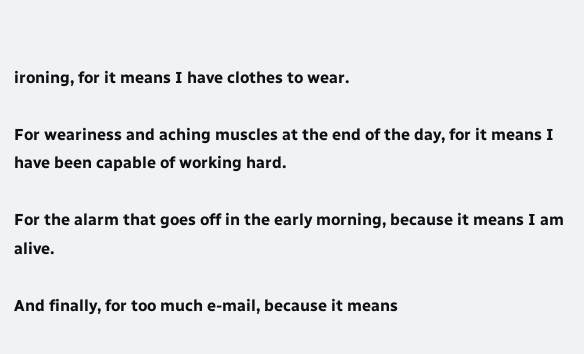ironing, for it means I have clothes to wear.

For weariness and aching muscles at the end of the day, for it means I have been capable of working hard.

For the alarm that goes off in the early morning, because it means I am alive.

And finally, for too much e-mail, because it means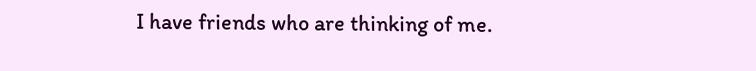I have friends who are thinking of me.